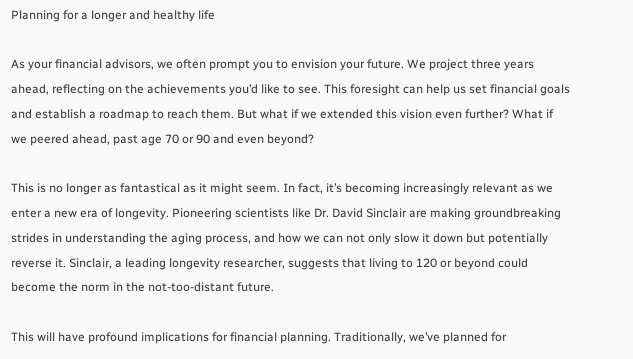Planning for a longer and healthy life

As your financial advisors, we often prompt you to envision your future. We project three years ahead, reflecting on the achievements you’d like to see. This foresight can help us set financial goals and establish a roadmap to reach them. But what if we extended this vision even further? What if we peered ahead, past age 70 or 90 and even beyond?

This is no longer as fantastical as it might seem. In fact, it’s becoming increasingly relevant as we enter a new era of longevity. Pioneering scientists like Dr. David Sinclair are making groundbreaking strides in understanding the aging process, and how we can not only slow it down but potentially reverse it. Sinclair, a leading longevity researcher, suggests that living to 120 or beyond could become the norm in the not-too-distant future.

This will have profound implications for financial planning. Traditionally, we’ve planned for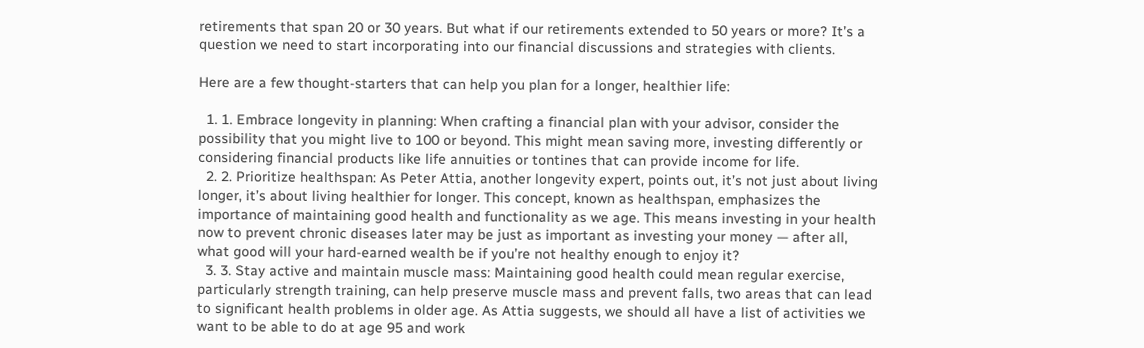retirements that span 20 or 30 years. But what if our retirements extended to 50 years or more? It’s a question we need to start incorporating into our financial discussions and strategies with clients.

Here are a few thought-starters that can help you plan for a longer, healthier life:

  1. 1. Embrace longevity in planning: When crafting a financial plan with your advisor, consider the possibility that you might live to 100 or beyond. This might mean saving more, investing differently or considering financial products like life annuities or tontines that can provide income for life.
  2. 2. Prioritize healthspan: As Peter Attia, another longevity expert, points out, it’s not just about living longer, it’s about living healthier for longer. This concept, known as healthspan, emphasizes the importance of maintaining good health and functionality as we age. This means investing in your health now to prevent chronic diseases later may be just as important as investing your money — after all, what good will your hard-earned wealth be if you’re not healthy enough to enjoy it?
  3. 3. Stay active and maintain muscle mass: Maintaining good health could mean regular exercise, particularly strength training, can help preserve muscle mass and prevent falls, two areas that can lead to significant health problems in older age. As Attia suggests, we should all have a list of activities we want to be able to do at age 95 and work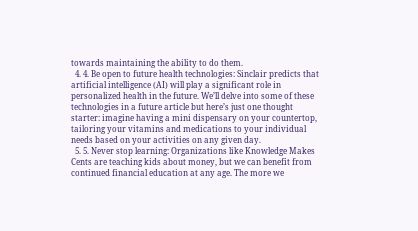towards maintaining the ability to do them.
  4. 4. Be open to future health technologies: Sinclair predicts that artificial intelligence (AI) will play a significant role in personalized health in the future. We’ll delve into some of these technologies in a future article but here’s just one thought starter: imagine having a mini dispensary on your countertop, tailoring your vitamins and medications to your individual needs based on your activities on any given day.
  5. 5. Never stop learning: Organizations like Knowledge Makes Cents are teaching kids about money, but we can benefit from continued financial education at any age. The more we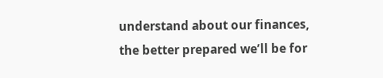understand about our finances, the better prepared we’ll be for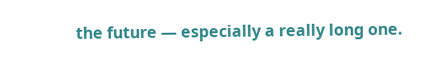the future — especially a really long one.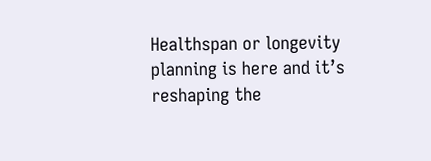Healthspan or longevity planning is here and it’s reshaping the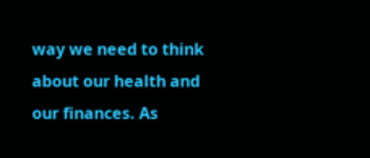way we need to think about our health and our finances. As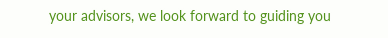your advisors, we look forward to guiding you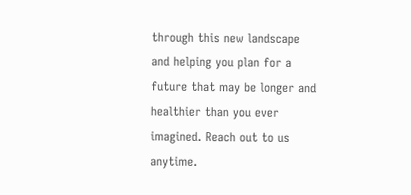through this new landscape and helping you plan for a future that may be longer and healthier than you ever imagined. Reach out to us anytime.